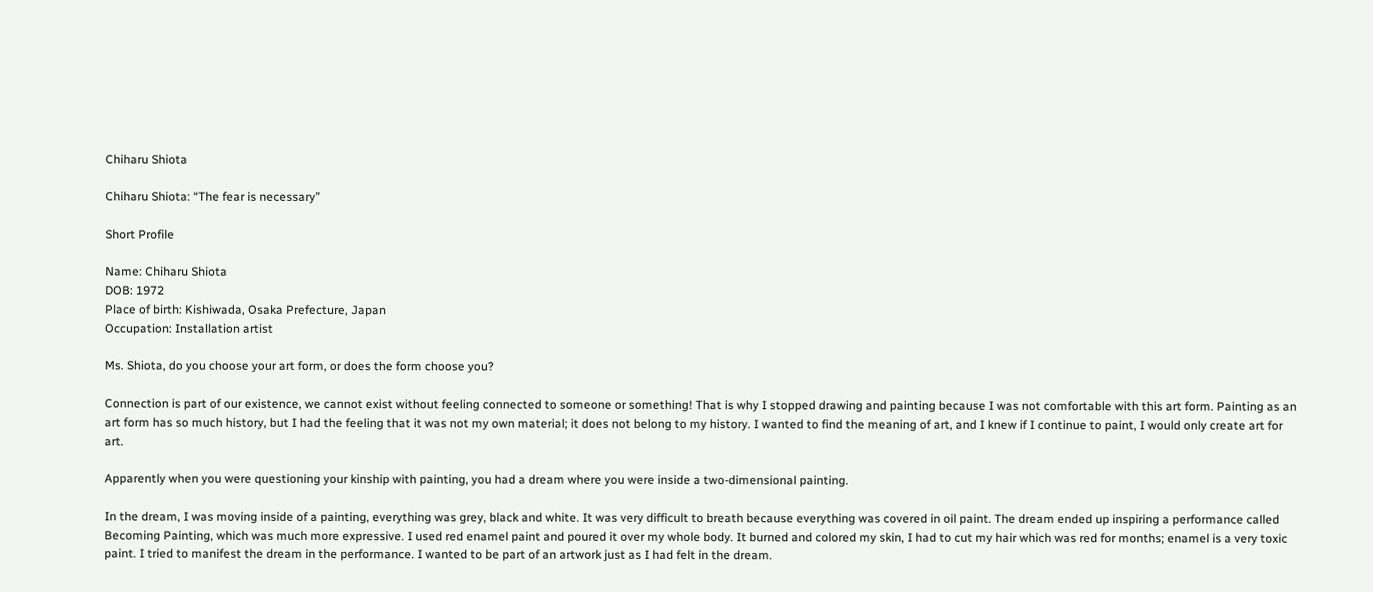Chiharu Shiota

Chiharu Shiota: “The fear is necessary”

Short Profile

Name: Chiharu Shiota
DOB: 1972
Place of birth: Kishiwada, Osaka Prefecture, Japan
Occupation: Installation artist

Ms. Shiota, do you choose your art form, or does the form choose you?

Connection is part of our existence, we cannot exist without feeling connected to someone or something! That is why I stopped drawing and painting because I was not comfortable with this art form. Painting as an art form has so much history, but I had the feeling that it was not my own material; it does not belong to my history. I wanted to find the meaning of art, and I knew if I continue to paint, I would only create art for art.

Apparently when you were questioning your kinship with painting, you had a dream where you were inside a two-dimensional painting.

In the dream, I was moving inside of a painting, everything was grey, black and white. It was very difficult to breath because everything was covered in oil paint. The dream ended up inspiring a performance called Becoming Painting, which was much more expressive. I used red enamel paint and poured it over my whole body. It burned and colored my skin, I had to cut my hair which was red for months; enamel is a very toxic paint. I tried to manifest the dream in the performance. I wanted to be part of an artwork just as I had felt in the dream.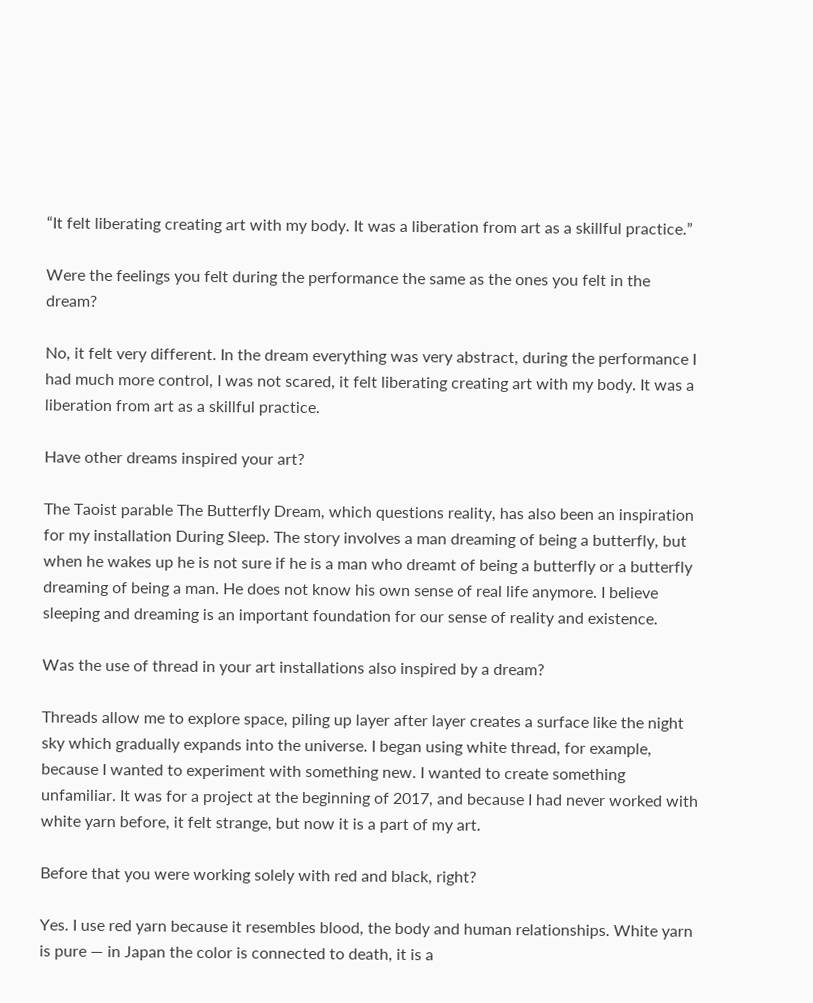“It felt liberating creating art with my body. It was a liberation from art as a skillful practice.”

Were the feelings you felt during the performance the same as the ones you felt in the dream?

No, it felt very different. In the dream everything was very abstract, during the performance I had much more control, I was not scared, it felt liberating creating art with my body. It was a liberation from art as a skillful practice.

Have other dreams inspired your art?

The Taoist parable The Butterfly Dream, which questions reality, has also been an inspiration for my installation During Sleep. The story involves a man dreaming of being a butterfly, but when he wakes up he is not sure if he is a man who dreamt of being a butterfly or a butterfly dreaming of being a man. He does not know his own sense of real life anymore. I believe sleeping and dreaming is an important foundation for our sense of reality and existence.

Was the use of thread in your art installations also inspired by a dream?

Threads allow me to explore space, piling up layer after layer creates a surface like the night sky which gradually expands into the universe. I began using white thread, for example, because I wanted to experiment with something new. I wanted to create something unfamiliar. It was for a project at the beginning of 2017, and because I had never worked with white yarn before, it felt strange, but now it is a part of my art.

Before that you were working solely with red and black, right?

Yes. I use red yarn because it resembles blood, the body and human relationships. White yarn is pure — in Japan the color is connected to death, it is a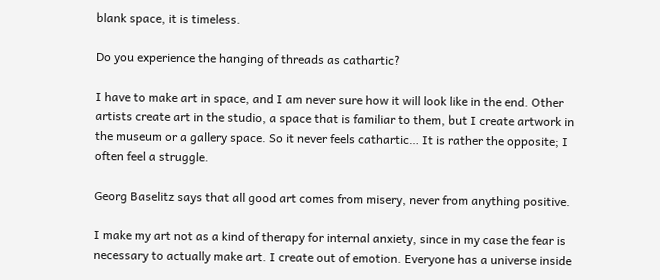blank space, it is timeless.

Do you experience the hanging of threads as cathartic?

I have to make art in space, and I am never sure how it will look like in the end. Other artists create art in the studio, a space that is familiar to them, but I create artwork in the museum or a gallery space. So it never feels cathartic… It is rather the opposite; I often feel a struggle.

Georg Baselitz says that all good art comes from misery, never from anything positive.

I make my art not as a kind of therapy for internal anxiety, since in my case the fear is necessary to actually make art. I create out of emotion. Everyone has a universe inside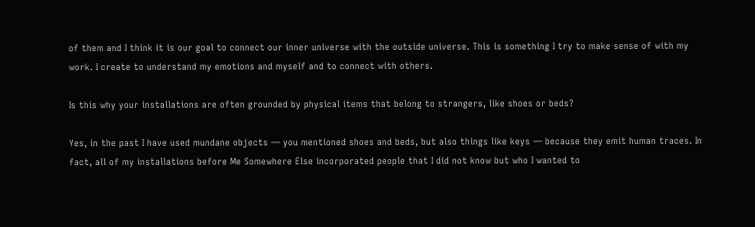of them and I think it is our goal to connect our inner universe with the outside universe. This is something I try to make sense of with my work. I create to understand my emotions and myself and to connect with others.

Is this why your installations are often grounded by physical items that belong to strangers, like shoes or beds?

Yes, in the past I have used mundane objects — you mentioned shoes and beds, but also things like keys — because they emit human traces. In fact, all of my installations before Me Somewhere Else incorporated people that I did not know but who I wanted to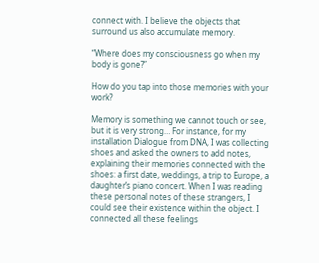connect with. I believe the objects that surround us also accumulate memory.

“Where does my consciousness go when my body is gone?”

How do you tap into those memories with your work?

Memory is something we cannot touch or see, but it is very strong… For instance, for my installation Dialogue from DNA, I was collecting shoes and asked the owners to add notes, explaining their memories connected with the shoes: a first date, weddings, a trip to Europe, a daughter’s piano concert. When I was reading these personal notes of these strangers, I could see their existence within the object. I connected all these feelings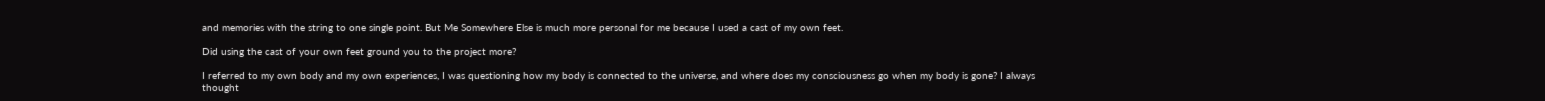and memories with the string to one single point. But Me Somewhere Else is much more personal for me because I used a cast of my own feet.

Did using the cast of your own feet ground you to the project more?

I referred to my own body and my own experiences, I was questioning how my body is connected to the universe, and where does my consciousness go when my body is gone? I always thought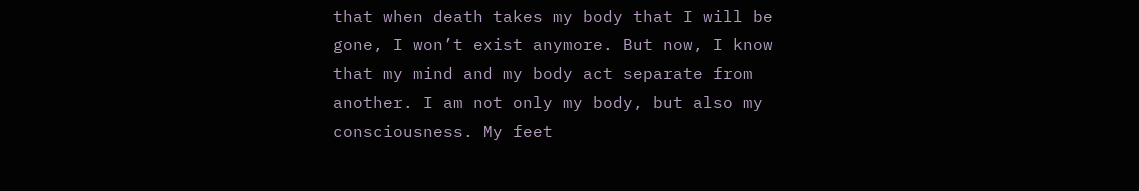that when death takes my body that I will be gone, I won’t exist anymore. But now, I know that my mind and my body act separate from another. I am not only my body, but also my consciousness. My feet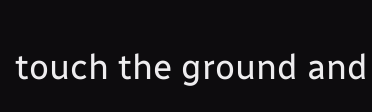touch the ground and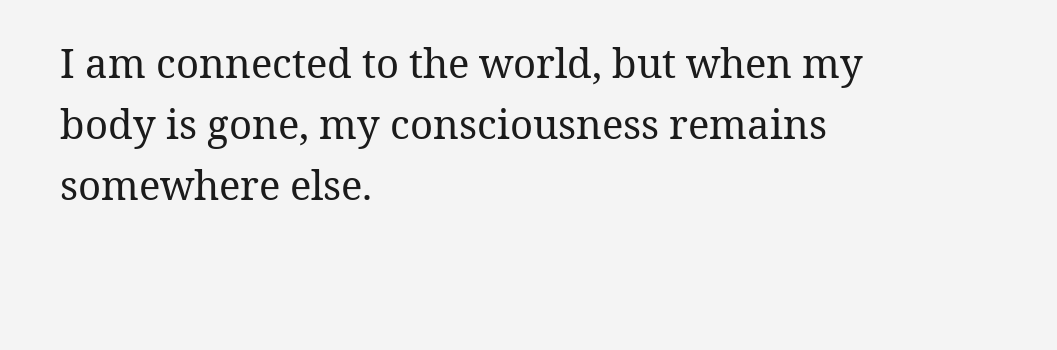I am connected to the world, but when my body is gone, my consciousness remains somewhere else.